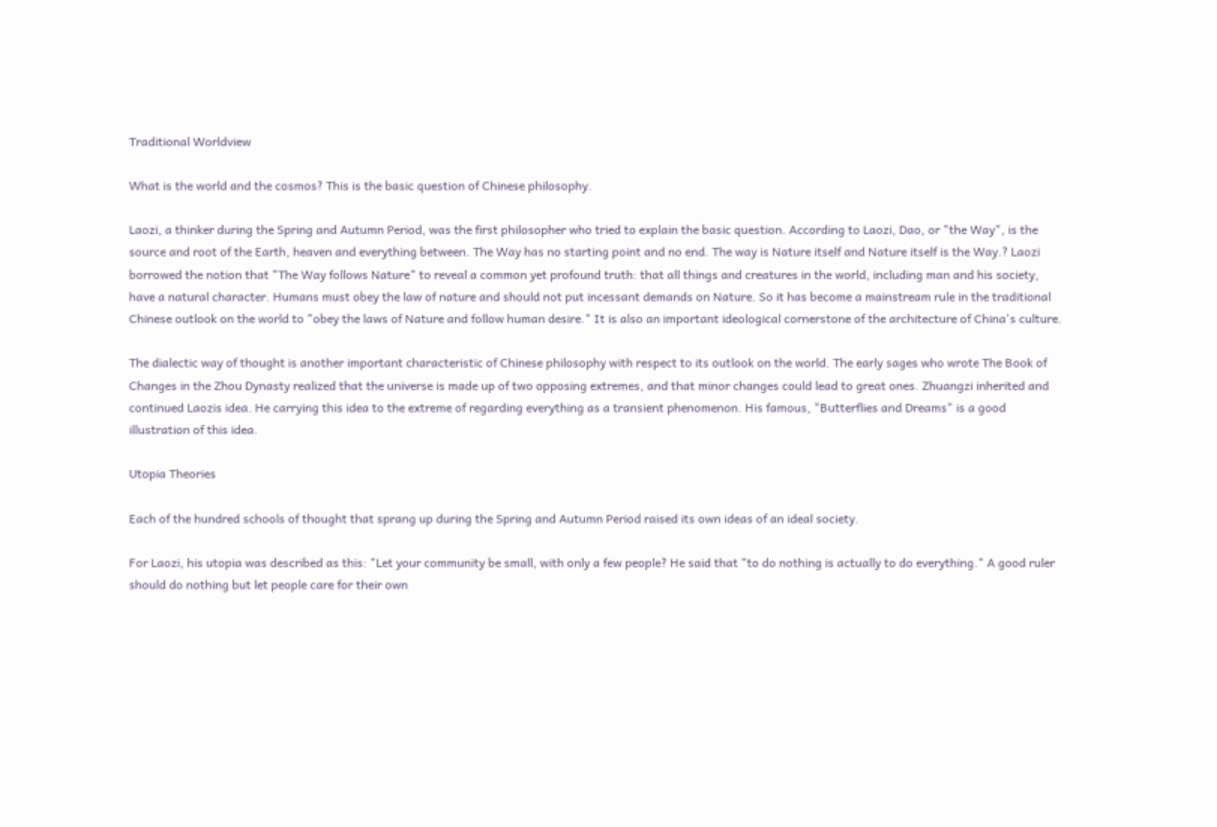Traditional Worldview

What is the world and the cosmos? This is the basic question of Chinese philosophy.

Laozi, a thinker during the Spring and Autumn Period, was the first philosopher who tried to explain the basic question. According to Laozi, Dao, or "the Way", is the source and root of the Earth, heaven and everything between. The Way has no starting point and no end. The way is Nature itself and Nature itself is the Way.? Laozi borrowed the notion that "The Way follows Nature" to reveal a common yet profound truth: that all things and creatures in the world, including man and his society, have a natural character. Humans must obey the law of nature and should not put incessant demands on Nature. So it has become a mainstream rule in the traditional Chinese outlook on the world to "obey the laws of Nature and follow human desire." It is also an important ideological cornerstone of the architecture of China's culture.

The dialectic way of thought is another important characteristic of Chinese philosophy with respect to its outlook on the world. The early sages who wrote The Book of Changes in the Zhou Dynasty realized that the universe is made up of two opposing extremes, and that minor changes could lead to great ones. Zhuangzi inherited and continued Laozis idea. He carrying this idea to the extreme of regarding everything as a transient phenomenon. His famous, "Butterflies and Dreams" is a good illustration of this idea.

Utopia Theories

Each of the hundred schools of thought that sprang up during the Spring and Autumn Period raised its own ideas of an ideal society.

For Laozi, his utopia was described as this: "Let your community be small, with only a few people? He said that "to do nothing is actually to do everything." A good ruler should do nothing but let people care for their own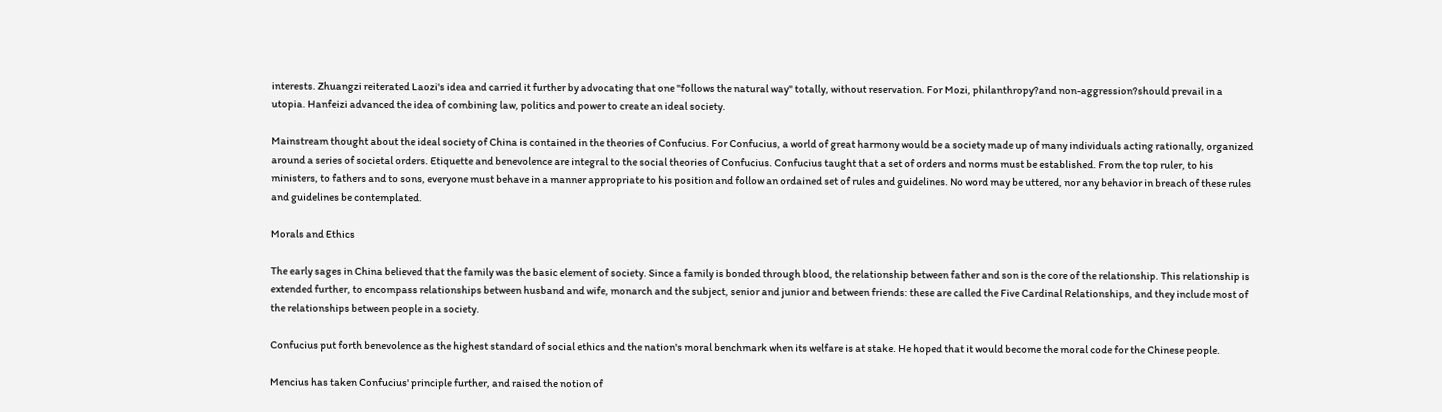interests. Zhuangzi reiterated Laozi's idea and carried it further by advocating that one "follows the natural way" totally, without reservation. For Mozi, philanthropy?and non-aggression?should prevail in a utopia. Hanfeizi advanced the idea of combining law, politics and power to create an ideal society.

Mainstream thought about the ideal society of China is contained in the theories of Confucius. For Confucius, a world of great harmony would be a society made up of many individuals acting rationally, organized around a series of societal orders. Etiquette and benevolence are integral to the social theories of Confucius. Confucius taught that a set of orders and norms must be established. From the top ruler, to his ministers, to fathers and to sons, everyone must behave in a manner appropriate to his position and follow an ordained set of rules and guidelines. No word may be uttered, nor any behavior in breach of these rules and guidelines be contemplated.

Morals and Ethics

The early sages in China believed that the family was the basic element of society. Since a family is bonded through blood, the relationship between father and son is the core of the relationship. This relationship is extended further, to encompass relationships between husband and wife, monarch and the subject, senior and junior and between friends: these are called the Five Cardinal Relationships, and they include most of the relationships between people in a society.

Confucius put forth benevolence as the highest standard of social ethics and the nation's moral benchmark when its welfare is at stake. He hoped that it would become the moral code for the Chinese people.

Mencius has taken Confucius' principle further, and raised the notion of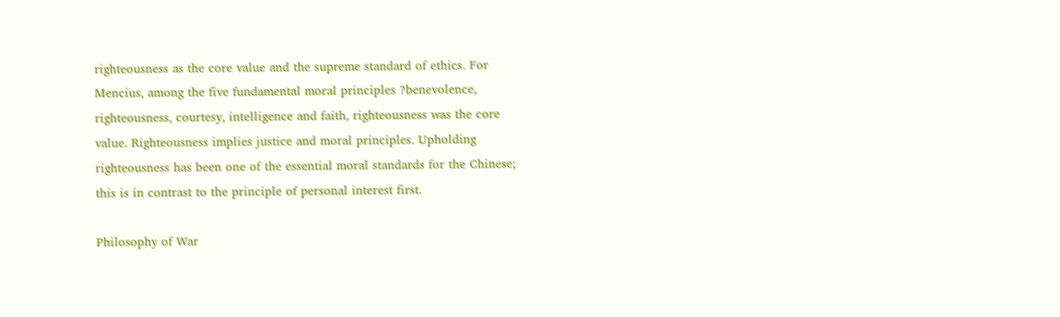righteousness as the core value and the supreme standard of ethics. For Mencius, among the five fundamental moral principles ?benevolence, righteousness, courtesy, intelligence and faith, righteousness was the core value. Righteousness implies justice and moral principles. Upholding righteousness has been one of the essential moral standards for the Chinese; this is in contrast to the principle of personal interest first.

Philosophy of War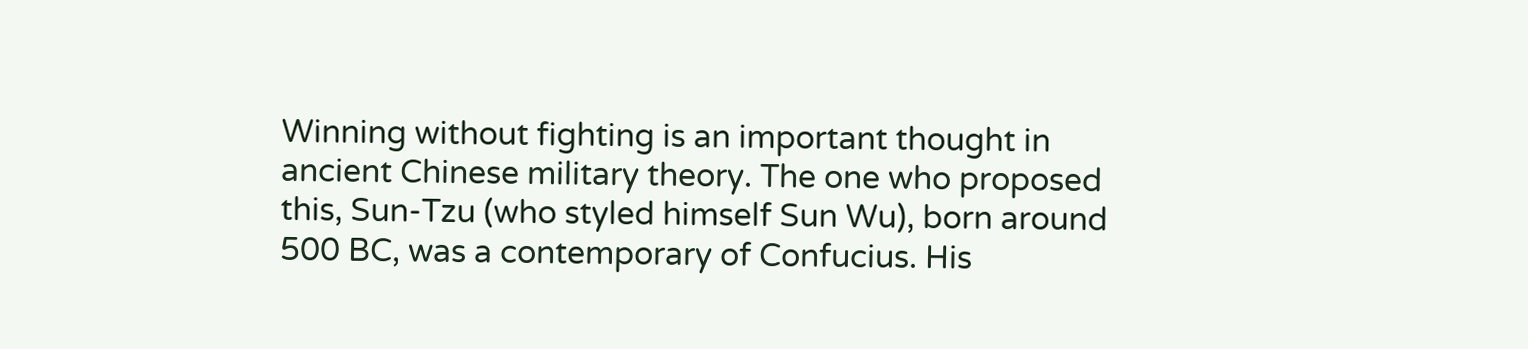Winning without fighting is an important thought in ancient Chinese military theory. The one who proposed this, Sun-Tzu (who styled himself Sun Wu), born around 500 BC, was a contemporary of Confucius. His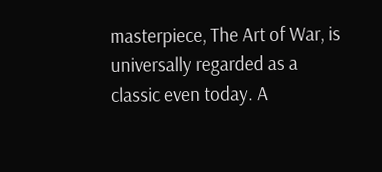masterpiece, The Art of War, is universally regarded as a classic even today. A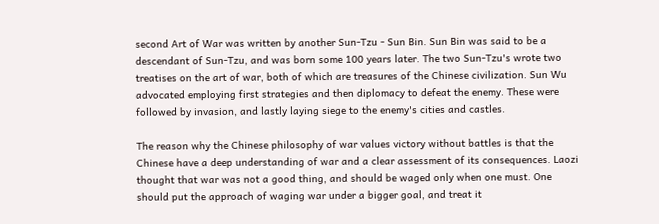second Art of War was written by another Sun-Tzu - Sun Bin. Sun Bin was said to be a descendant of Sun-Tzu, and was born some 100 years later. The two Sun-Tzu's wrote two treatises on the art of war, both of which are treasures of the Chinese civilization. Sun Wu advocated employing first strategies and then diplomacy to defeat the enemy. These were followed by invasion, and lastly laying siege to the enemy's cities and castles.

The reason why the Chinese philosophy of war values victory without battles is that the Chinese have a deep understanding of war and a clear assessment of its consequences. Laozi thought that war was not a good thing, and should be waged only when one must. One should put the approach of waging war under a bigger goal, and treat it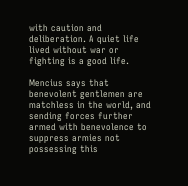with caution and deliberation. A quiet life lived without war or fighting is a good life.

Mencius says that benevolent gentlemen are matchless in the world, and sending forces further armed with benevolence to suppress armies not possessing this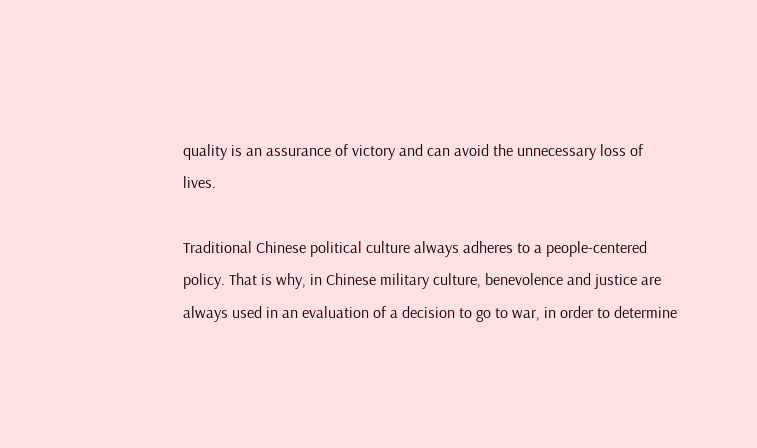quality is an assurance of victory and can avoid the unnecessary loss of lives.

Traditional Chinese political culture always adheres to a people-centered policy. That is why, in Chinese military culture, benevolence and justice are always used in an evaluation of a decision to go to war, in order to determine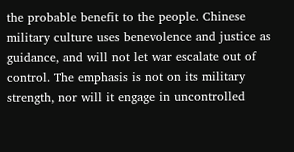the probable benefit to the people. Chinese military culture uses benevolence and justice as guidance, and will not let war escalate out of control. The emphasis is not on its military strength, nor will it engage in uncontrolled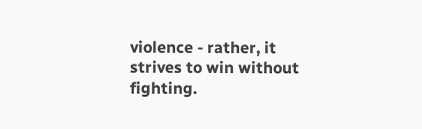violence - rather, it strives to win without fighting.